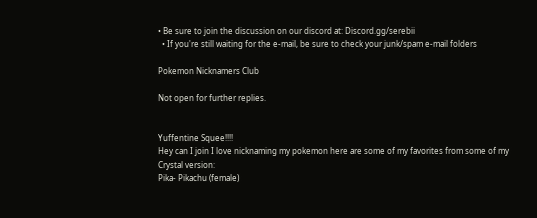• Be sure to join the discussion on our discord at: Discord.gg/serebii
  • If you're still waiting for the e-mail, be sure to check your junk/spam e-mail folders

Pokemon Nicknamers Club

Not open for further replies.


Yuffentine Squee!!!!
Hey can I join I love nicknaming my pokemon here are some of my favorites from some of my
Crystal version:
Pika- Pikachu (female)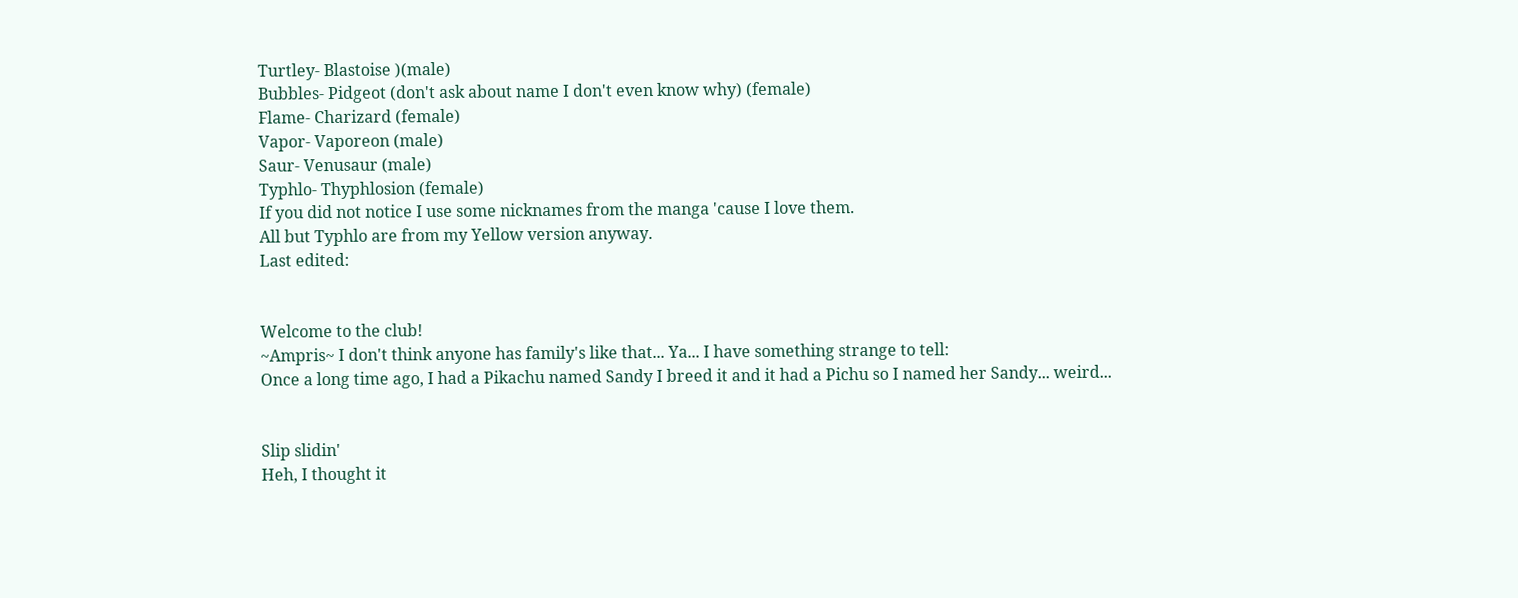Turtley- Blastoise )(male)
Bubbles- Pidgeot (don't ask about name I don't even know why) (female)
Flame- Charizard (female)
Vapor- Vaporeon (male)
Saur- Venusaur (male)
Typhlo- Thyphlosion (female)
If you did not notice I use some nicknames from the manga 'cause I love them.
All but Typhlo are from my Yellow version anyway.
Last edited:


Welcome to the club!
~Ampris~ I don't think anyone has family's like that... Ya... I have something strange to tell:
Once a long time ago, I had a Pikachu named Sandy I breed it and it had a Pichu so I named her Sandy... weird...


Slip slidin'
Heh, I thought it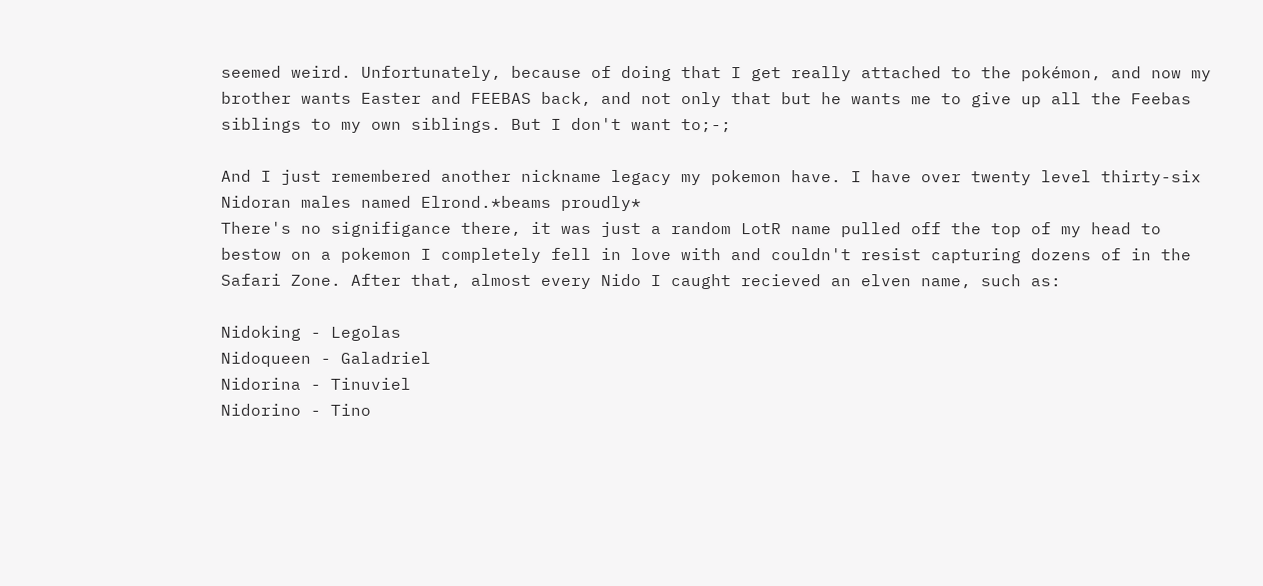seemed weird. Unfortunately, because of doing that I get really attached to the pokémon, and now my brother wants Easter and FEEBAS back, and not only that but he wants me to give up all the Feebas siblings to my own siblings. But I don't want to;-;

And I just remembered another nickname legacy my pokemon have. I have over twenty level thirty-six Nidoran males named Elrond.*beams proudly*
There's no signifigance there, it was just a random LotR name pulled off the top of my head to bestow on a pokemon I completely fell in love with and couldn't resist capturing dozens of in the Safari Zone. After that, almost every Nido I caught recieved an elven name, such as:

Nidoking - Legolas
Nidoqueen - Galadriel
Nidorina - Tinuviel
Nidorino - Tino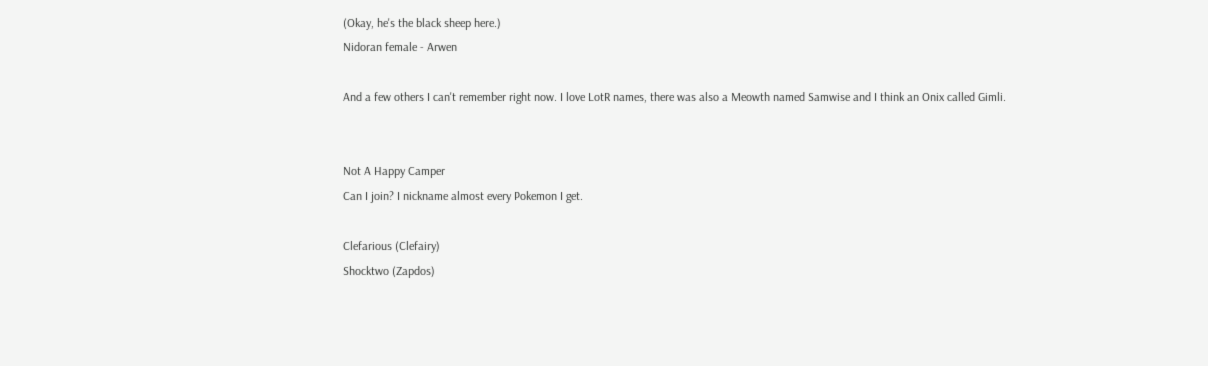(Okay, he's the black sheep here.)
Nidoran female - Arwen

And a few others I can't remember right now. I love LotR names, there was also a Meowth named Samwise and I think an Onix called Gimli.


Not A Happy Camper
Can I join? I nickname almost every Pokemon I get.

Clefarious (Clefairy)
Shocktwo (Zapdos)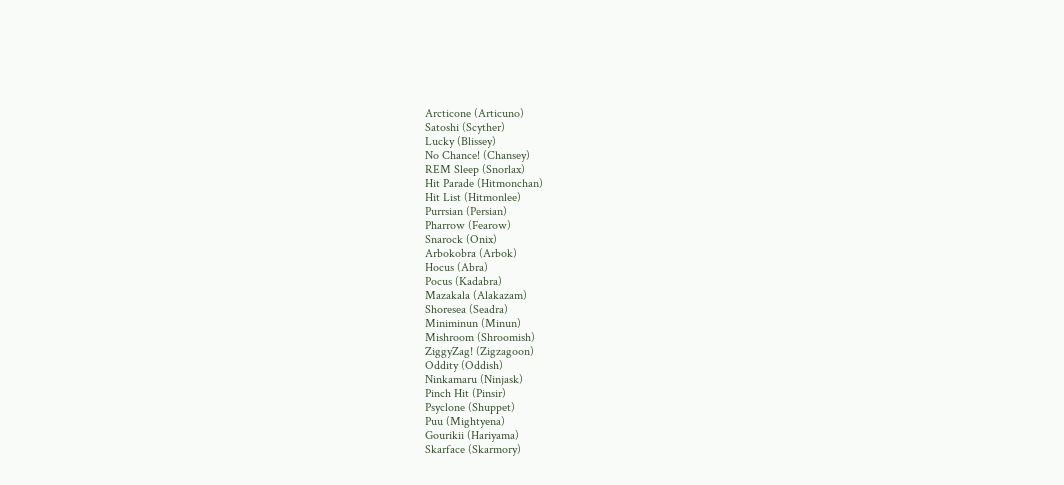Arcticone (Articuno)
Satoshi (Scyther)
Lucky (Blissey)
No Chance! (Chansey)
REM Sleep (Snorlax)
Hit Parade (Hitmonchan)
Hit List (Hitmonlee)
Purrsian (Persian)
Pharrow (Fearow)
Snarock (Onix)
Arbokobra (Arbok)
Hocus (Abra)
Pocus (Kadabra)
Mazakala (Alakazam)
Shoresea (Seadra)
Miniminun (Minun)
Mishroom (Shroomish)
ZiggyZag! (Zigzagoon)
Oddity (Oddish)
Ninkamaru (Ninjask)
Pinch Hit (Pinsir)
Psyclone (Shuppet)
Puu (Mightyena)
Gourikii (Hariyama)
Skarface (Skarmory)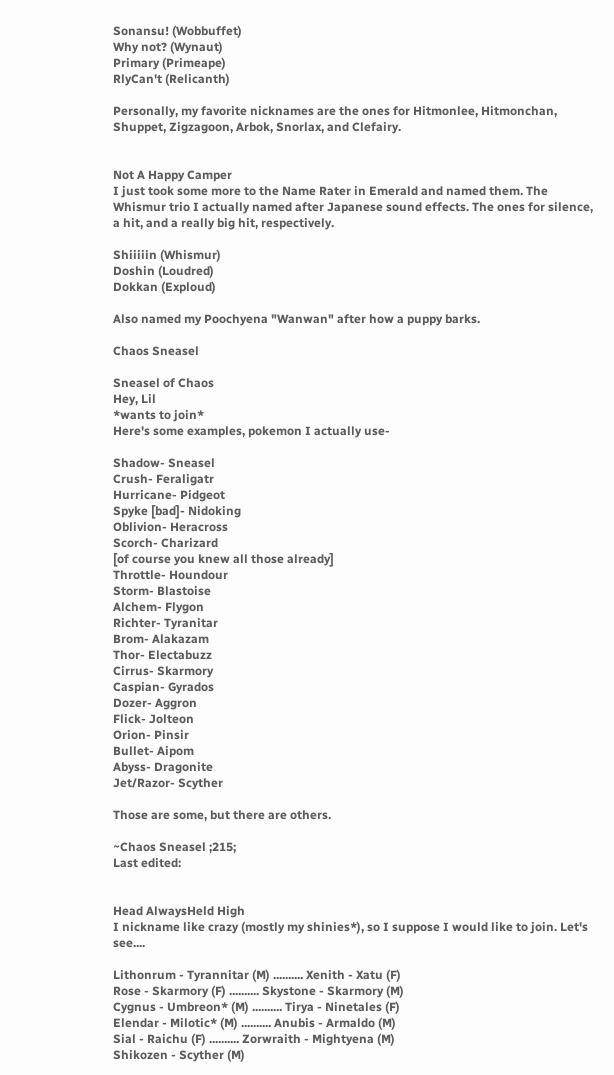Sonansu! (Wobbuffet)
Why not? (Wynaut)
Primary (Primeape)
RlyCan't (Relicanth)

Personally, my favorite nicknames are the ones for Hitmonlee, Hitmonchan, Shuppet, Zigzagoon, Arbok, Snorlax, and Clefairy.


Not A Happy Camper
I just took some more to the Name Rater in Emerald and named them. The Whismur trio I actually named after Japanese sound effects. The ones for silence, a hit, and a really big hit, respectively.

Shiiiiin (Whismur)
Doshin (Loudred)
Dokkan (Exploud)

Also named my Poochyena "Wanwan" after how a puppy barks.

Chaos Sneasel

Sneasel of Chaos
Hey, Lil
*wants to join*
Here's some examples, pokemon I actually use-

Shadow- Sneasel
Crush- Feraligatr
Hurricane- Pidgeot
Spyke [bad]- Nidoking
Oblivion- Heracross
Scorch- Charizard
[of course you knew all those already]
Throttle- Houndour
Storm- Blastoise
Alchem- Flygon
Richter- Tyranitar
Brom- Alakazam
Thor- Electabuzz
Cirrus- Skarmory
Caspian- Gyrados
Dozer- Aggron
Flick- Jolteon
Orion- Pinsir
Bullet- Aipom
Abyss- Dragonite
Jet/Razor- Scyther

Those are some, but there are others.

~Chaos Sneasel ;215;
Last edited:


Head AlwaysHeld High
I nickname like crazy (mostly my shinies*), so I suppose I would like to join. Let's see....

Lithonrum - Tyrannitar (M) .......... Xenith - Xatu (F)
Rose - Skarmory (F) .......... Skystone - Skarmory (M)
Cygnus - Umbreon* (M) .......... Tirya - Ninetales (F)
Elendar - Milotic* (M) .......... Anubis - Armaldo (M)
Sial - Raichu (F) .......... Zorwraith - Mightyena (M)
Shikozen - Scyther (M)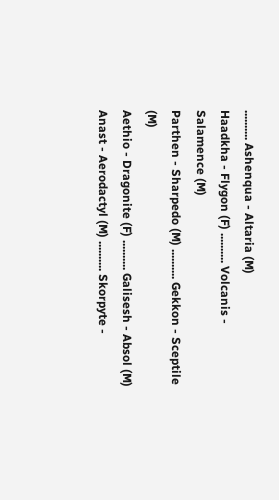.......... Ashenqua - Altaria (M)
Haadkha - Flygon (F) .......... Volcanis - Salamence (M)
Parthen - Sharpedo (M) .......... Gekkon - Sceptile (M)
Aethio - Dragonite (F) .......... Galisesh - Absol (M)
Anast - Aerodactyl (M) .......... Skorpyte -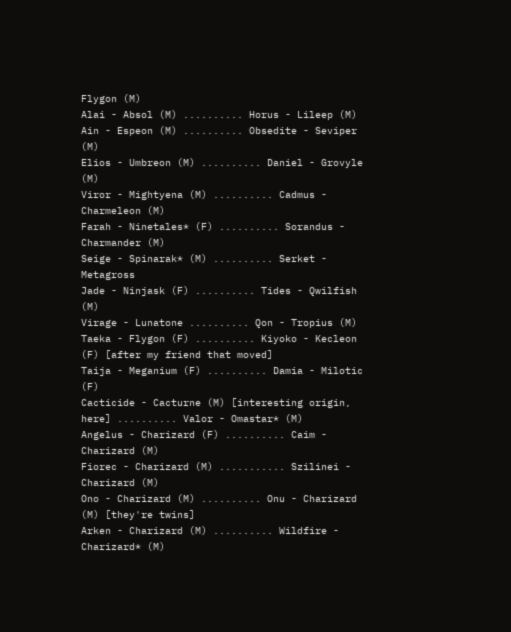Flygon (M)
Alai - Absol (M) .......... Horus - Lileep (M)
Ain - Espeon (M) .......... Obsedite - Seviper (M)
Elios - Umbreon (M) .......... Daniel - Grovyle (M)
Viror - Mightyena (M) .......... Cadmus - Charmeleon (M)
Farah - Ninetales* (F) .......... Sorandus - Charmander (M)
Seige - Spinarak* (M) .......... Serket - Metagross
Jade - Ninjask (F) .......... Tides - Qwilfish (M)
Virage - Lunatone .......... Qon - Tropius (M)
Taeka - Flygon (F) .......... Kiyoko - Kecleon (F) [after my friend that moved]
Taija - Meganium (F) .......... Damia - Milotic (F)
Cacticide - Cacturne (M) [interesting origin, here] .......... Valor - Omastar* (M)
Angelus - Charizard (F) .......... Caim - Charizard (M)
Fiorec - Charizard (M) ........... Szilinei - Charizard (M)
Ono - Charizard (M) .......... Onu - Charizard (M) [they're twins]
Arken - Charizard (M) .......... Wildfire - Charizard* (M)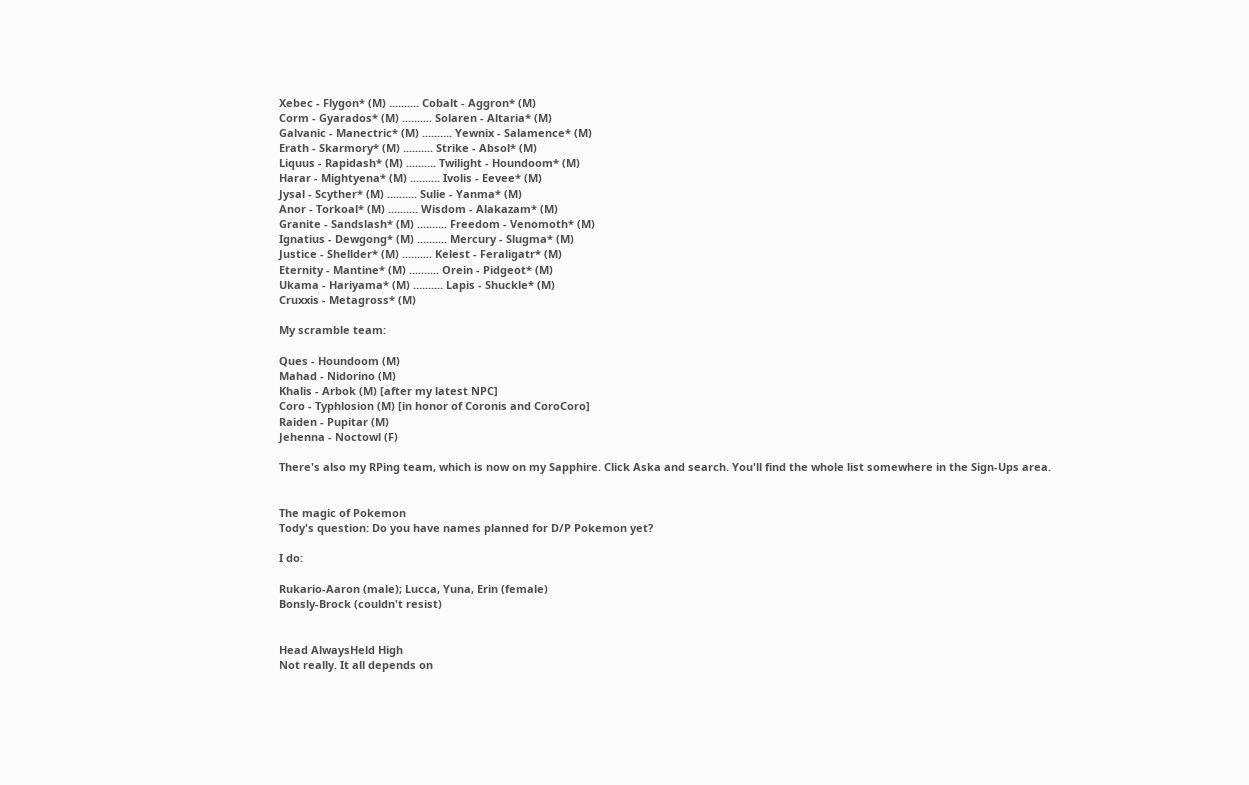Xebec - Flygon* (M) .......... Cobalt - Aggron* (M)
Corm - Gyarados* (M) .......... Solaren - Altaria* (M)
Galvanic - Manectric* (M) .......... Yewnix - Salamence* (M)
Erath - Skarmory* (M) .......... Strike - Absol* (M)
Liquus - Rapidash* (M) .......... Twilight - Houndoom* (M)
Harar - Mightyena* (M) .......... Ivolis - Eevee* (M)
Jysal - Scyther* (M) .......... Sulie - Yanma* (M)
Anor - Torkoal* (M) .......... Wisdom - Alakazam* (M)
Granite - Sandslash* (M) .......... Freedom - Venomoth* (M)
Ignatius - Dewgong* (M) .......... Mercury - Slugma* (M)
Justice - Shellder* (M) .......... Kelest - Feraligatr* (M)
Eternity - Mantine* (M) .......... Orein - Pidgeot* (M)
Ukama - Hariyama* (M) .......... Lapis - Shuckle* (M)
Cruxxis - Metagross* (M)

My scramble team:

Ques - Houndoom (M)
Mahad - Nidorino (M)
Khalis - Arbok (M) [after my latest NPC]
Coro - Typhlosion (M) [in honor of Coronis and CoroCoro]
Raiden - Pupitar (M)
Jehenna - Noctowl (F)

There's also my RPing team, which is now on my Sapphire. Click Aska and search. You'll find the whole list somewhere in the Sign-Ups area.


The magic of Pokemon
Tody's question: Do you have names planned for D/P Pokemon yet?

I do:

Rukario-Aaron (male); Lucca, Yuna, Erin (female)
Bonsly-Brock (couldn't resist)


Head AlwaysHeld High
Not really. It all depends on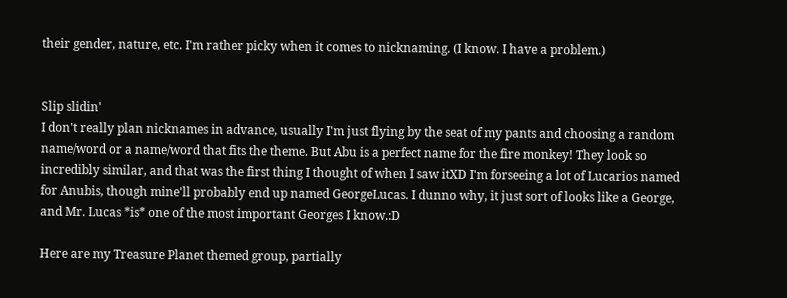their gender, nature, etc. I'm rather picky when it comes to nicknaming. (I know. I have a problem.)


Slip slidin'
I don't really plan nicknames in advance, usually I'm just flying by the seat of my pants and choosing a random name/word or a name/word that fits the theme. But Abu is a perfect name for the fire monkey! They look so incredibly similar, and that was the first thing I thought of when I saw itXD I'm forseeing a lot of Lucarios named for Anubis, though mine'll probably end up named GeorgeLucas. I dunno why, it just sort of looks like a George, and Mr. Lucas *is* one of the most important Georges I know.:D

Here are my Treasure Planet themed group, partially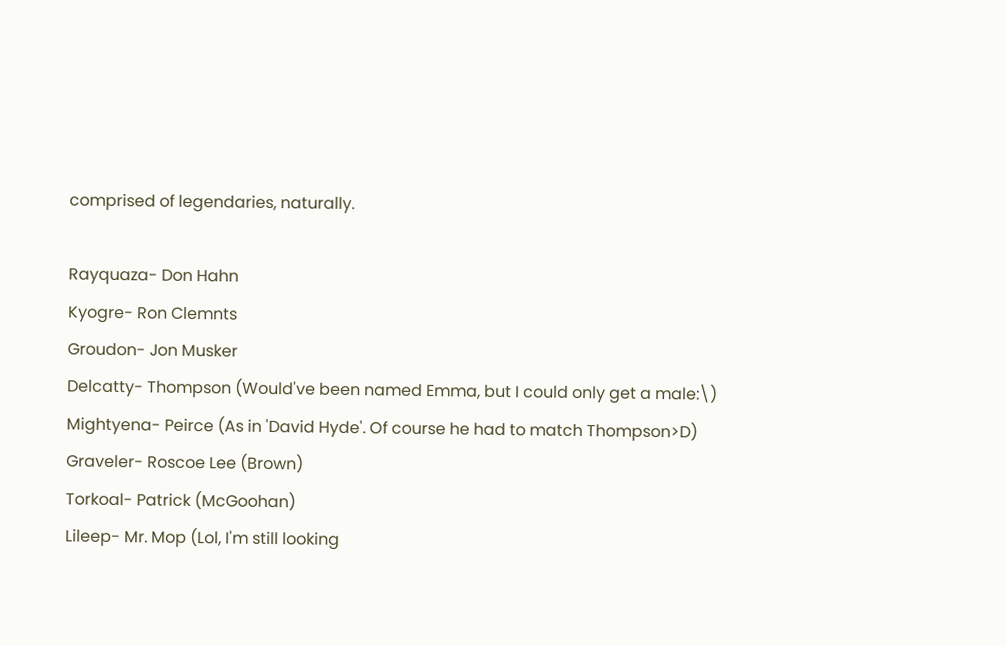comprised of legendaries, naturally.

Rayquaza- Don Hahn
Kyogre- Ron Clemnts
Groudon- Jon Musker
Delcatty- Thompson (Would've been named Emma, but I could only get a male:\)
Mightyena- Peirce (As in 'David Hyde'. Of course he had to match Thompson>D)
Graveler- Roscoe Lee (Brown)
Torkoal- Patrick (McGoohan)
Lileep- Mr. Mop (Lol, I'm still looking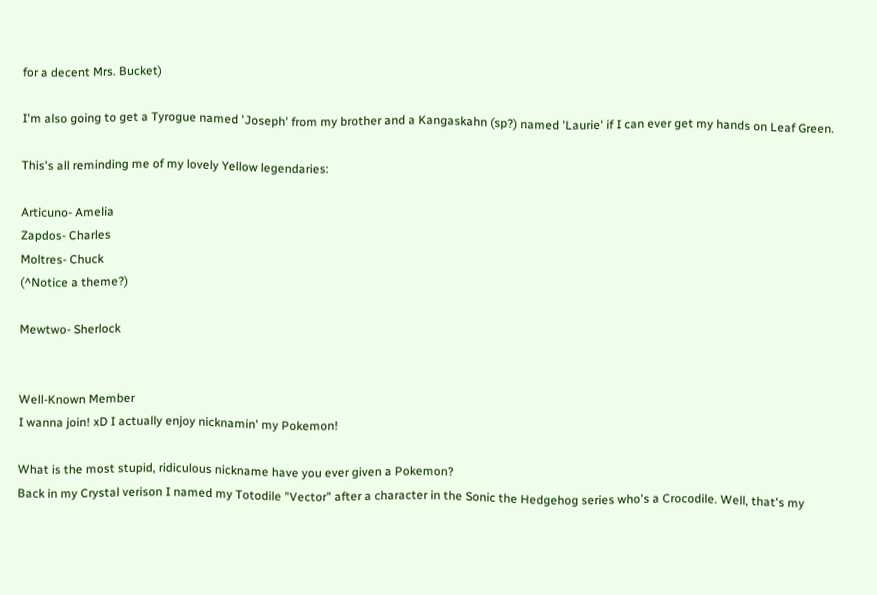for a decent Mrs. Bucket)

I'm also going to get a Tyrogue named 'Joseph' from my brother and a Kangaskahn (sp?) named 'Laurie' if I can ever get my hands on Leaf Green.

This's all reminding me of my lovely Yellow legendaries:

Articuno- Amelia
Zapdos- Charles
Moltres- Chuck
(^Notice a theme?)

Mewtwo- Sherlock


Well-Known Member
I wanna join! xD I actually enjoy nicknamin' my Pokemon!

What is the most stupid, ridiculous nickname have you ever given a Pokemon?
Back in my Crystal verison I named my Totodile "Vector" after a character in the Sonic the Hedgehog series who's a Crocodile. Well, that's my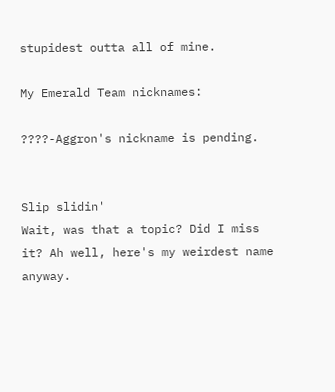stupidest outta all of mine.

My Emerald Team nicknames:

????-Aggron's nickname is pending.


Slip slidin'
Wait, was that a topic? Did I miss it? Ah well, here's my weirdest name anyway.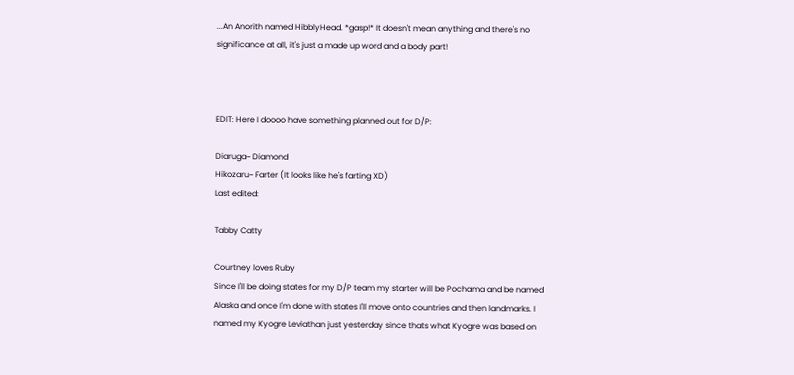...An Anorith named HibblyHead. *gasp!* It doesn't mean anything and there's no significance at all, it's just a made up word and a body part!



EDIT: Here I doooo have something planned out for D/P:

Diaruga~ Diamond
Hikozaru~ Farter (It looks like he's farting XD)
Last edited:

Tabby Catty

Courtney loves Ruby
Since I'll be doing states for my D/P team my starter will be Pochama and be named Alaska and once I'm done with states I'll move onto countries and then landmarks. I named my Kyogre Leviathan just yesterday since thats what Kyogre was based on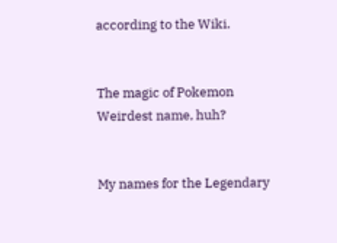according to the Wiki.


The magic of Pokemon
Weirdest name, huh?


My names for the Legendary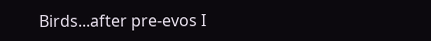Birds...after pre-evos I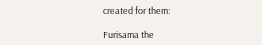created for them:

Furisama the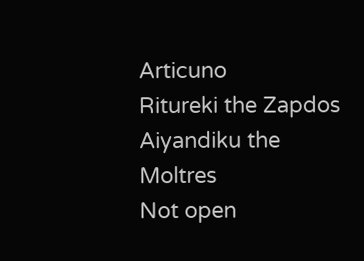Articuno
Ritureki the Zapdos
Aiyandiku the Moltres
Not open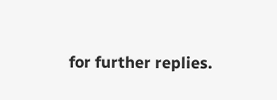for further replies.